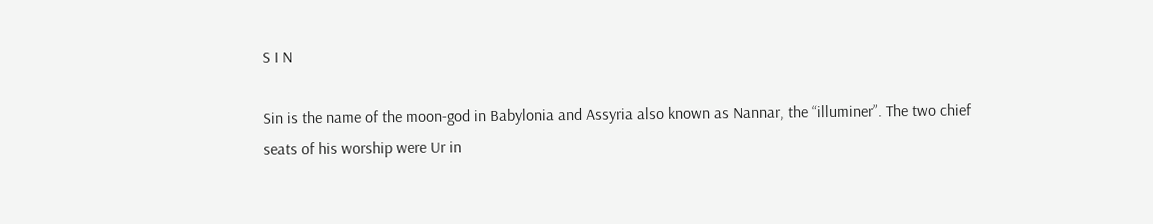S I N

Sin is the name of the moon-god in Babylonia and Assyria also known as Nannar, the “illuminer”. The two chief seats of his worship were Ur in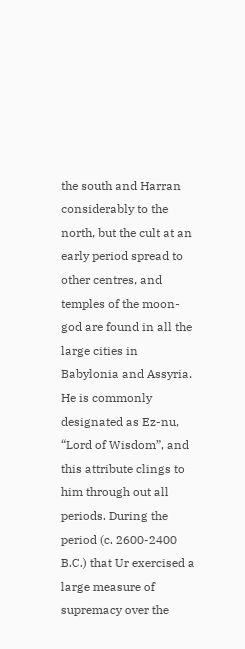the south and Harran considerably to the north, but the cult at an early period spread to other centres, and temples of the moon-god are found in all the large cities in Babylonia and Assyria. He is commonly designated as Ez-nu, “Lord of Wisdom”, and this attribute clings to him through out all periods. During the period (c. 2600-2400 B.C.) that Ur exercised a large measure of supremacy over the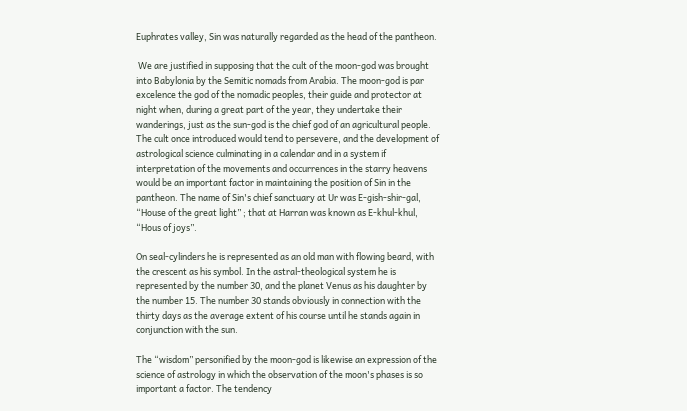Euphrates valley, Sin was naturally regarded as the head of the pantheon.

 We are justified in supposing that the cult of the moon-god was brought into Babylonia by the Semitic nomads from Arabia. The moon-god is par excelence the god of the nomadic peoples, their guide and protector at night when, during a great part of the year, they undertake their wanderings, just as the sun-god is the chief god of an agricultural people. The cult once introduced would tend to persevere, and the development of astrological science culminating in a calendar and in a system if interpretation of the movements and occurrences in the starry heavens would be an important factor in maintaining the position of Sin in the pantheon. The name of Sin's chief sanctuary at Ur was E-gish-shir-gal, “House of the great light” ; that at Harran was known as E-khul-khul, “Hous of joys”.

On seal-cylinders he is represented as an old man with flowing beard, with the crescent as his symbol. In the astral-theological system he is represented by the number 30, and the planet Venus as his daughter by the number 15. The number 30 stands obviously in connection with the thirty days as the average extent of his course until he stands again in conjunction with the sun.

The “wisdom” personified by the moon-god is likewise an expression of the science of astrology in which the observation of the moon's phases is so important a factor. The tendency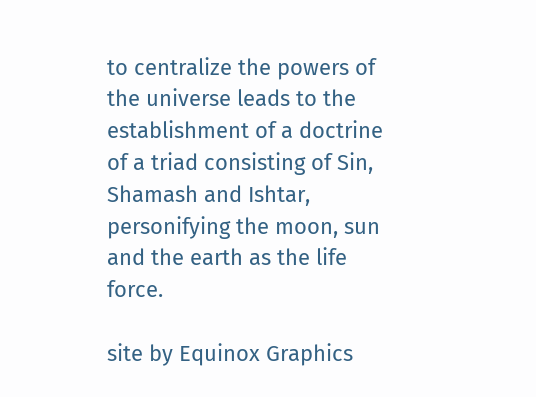to centralize the powers of the universe leads to the establishment of a doctrine of a triad consisting of Sin, Shamash and Ishtar, personifying the moon, sun and the earth as the life force.

site by Equinox Graphics